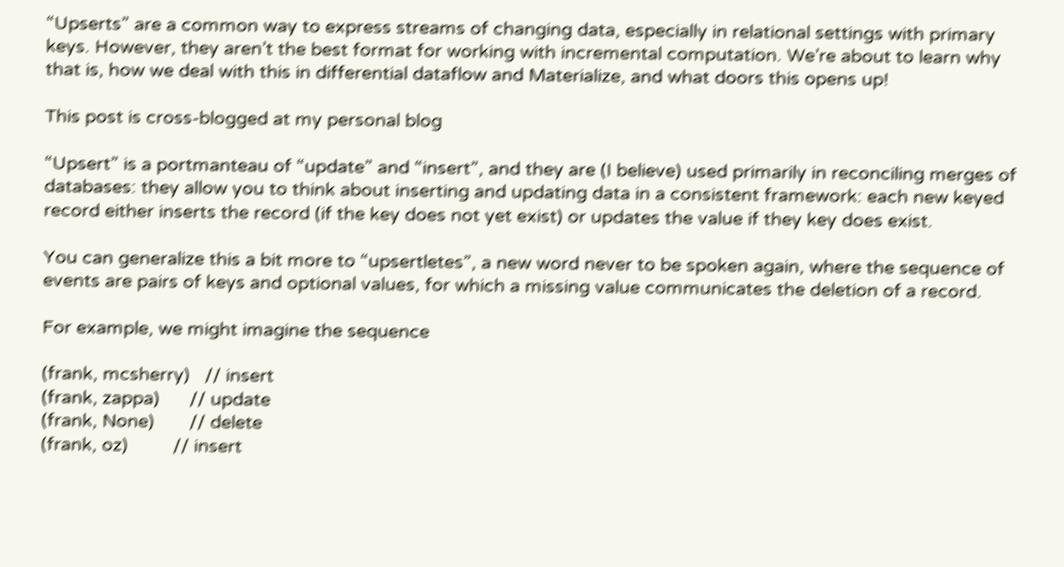“Upserts” are a common way to express streams of changing data, especially in relational settings with primary keys. However, they aren’t the best format for working with incremental computation. We’re about to learn why that is, how we deal with this in differential dataflow and Materialize, and what doors this opens up!

This post is cross-blogged at my personal blog

“Upsert” is a portmanteau of “update” and “insert”, and they are (I believe) used primarily in reconciling merges of databases: they allow you to think about inserting and updating data in a consistent framework: each new keyed record either inserts the record (if the key does not yet exist) or updates the value if they key does exist.

You can generalize this a bit more to “upsertletes”, a new word never to be spoken again, where the sequence of events are pairs of keys and optional values, for which a missing value communicates the deletion of a record.

For example, we might imagine the sequence

(frank, mcsherry)   // insert
(frank, zappa)      // update
(frank, None)       // delete
(frank, oz)         // insert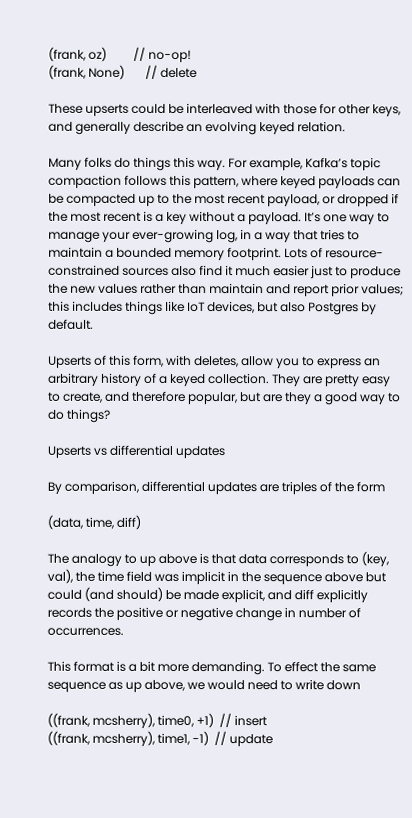(frank, oz)         // no-op!
(frank, None)       // delete

These upserts could be interleaved with those for other keys, and generally describe an evolving keyed relation.

Many folks do things this way. For example, Kafka’s topic compaction follows this pattern, where keyed payloads can be compacted up to the most recent payload, or dropped if the most recent is a key without a payload. It’s one way to manage your ever-growing log, in a way that tries to maintain a bounded memory footprint. Lots of resource-constrained sources also find it much easier just to produce the new values rather than maintain and report prior values; this includes things like IoT devices, but also Postgres by default.

Upserts of this form, with deletes, allow you to express an arbitrary history of a keyed collection. They are pretty easy to create, and therefore popular, but are they a good way to do things?

Upserts vs differential updates

By comparison, differential updates are triples of the form

(data, time, diff)

The analogy to up above is that data corresponds to (key, val), the time field was implicit in the sequence above but could (and should) be made explicit, and diff explicitly records the positive or negative change in number of occurrences.

This format is a bit more demanding. To effect the same sequence as up above, we would need to write down

((frank, mcsherry), time0, +1)  // insert
((frank, mcsherry), time1, -1)  // update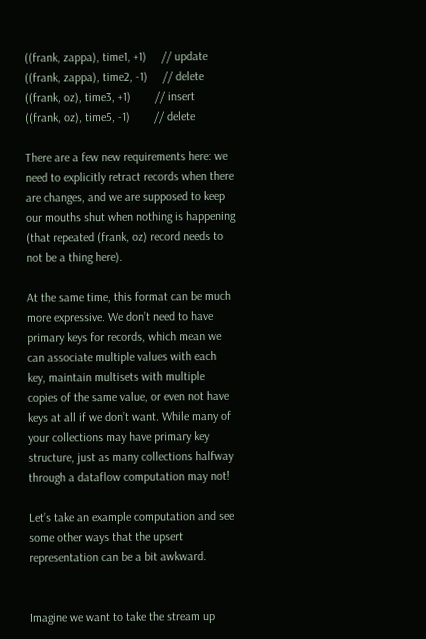((frank, zappa), time1, +1)     // update
((frank, zappa), time2, -1)     // delete
((frank, oz), time3, +1)        // insert
((frank, oz), time5, -1)        // delete

There are a few new requirements here: we need to explicitly retract records when there are changes, and we are supposed to keep our mouths shut when nothing is happening (that repeated (frank, oz) record needs to not be a thing here).

At the same time, this format can be much more expressive. We don’t need to have primary keys for records, which mean we can associate multiple values with each key, maintain multisets with multiple copies of the same value, or even not have keys at all if we don’t want. While many of your collections may have primary key structure, just as many collections halfway through a dataflow computation may not!

Let’s take an example computation and see some other ways that the upsert representation can be a bit awkward.


Imagine we want to take the stream up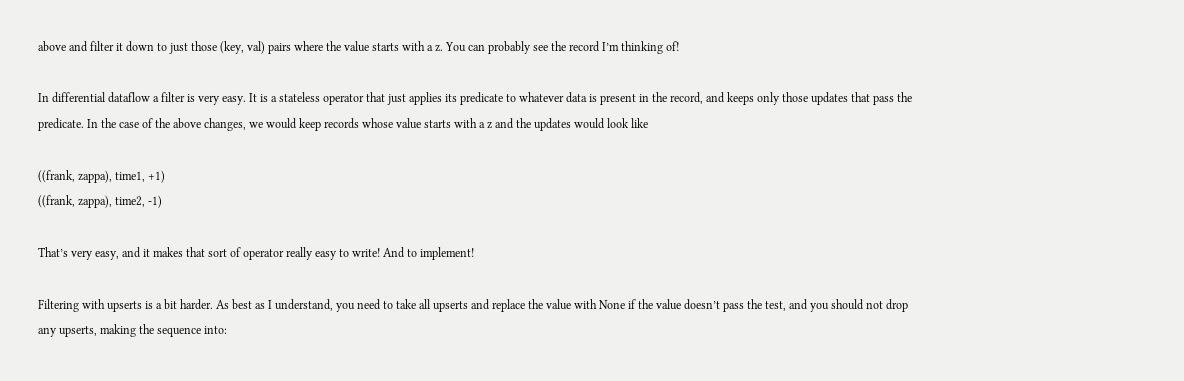above and filter it down to just those (key, val) pairs where the value starts with a z. You can probably see the record I’m thinking of!

In differential dataflow a filter is very easy. It is a stateless operator that just applies its predicate to whatever data is present in the record, and keeps only those updates that pass the predicate. In the case of the above changes, we would keep records whose value starts with a z and the updates would look like

((frank, zappa), time1, +1)
((frank, zappa), time2, -1)

That’s very easy, and it makes that sort of operator really easy to write! And to implement!

Filtering with upserts is a bit harder. As best as I understand, you need to take all upserts and replace the value with None if the value doesn’t pass the test, and you should not drop any upserts, making the sequence into: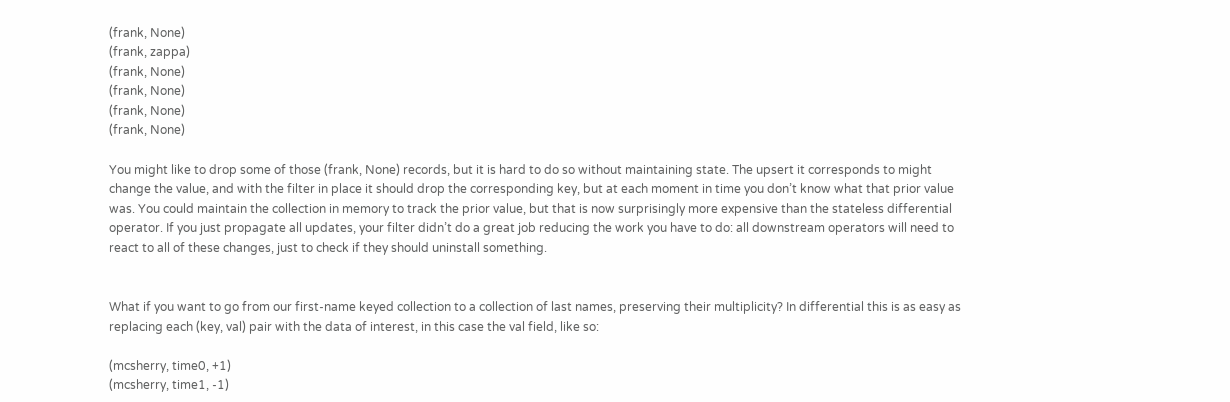(frank, None)
(frank, zappa)
(frank, None)
(frank, None)
(frank, None)
(frank, None)

You might like to drop some of those (frank, None) records, but it is hard to do so without maintaining state. The upsert it corresponds to might change the value, and with the filter in place it should drop the corresponding key, but at each moment in time you don’t know what that prior value was. You could maintain the collection in memory to track the prior value, but that is now surprisingly more expensive than the stateless differential operator. If you just propagate all updates, your filter didn’t do a great job reducing the work you have to do: all downstream operators will need to react to all of these changes, just to check if they should uninstall something.


What if you want to go from our first-name keyed collection to a collection of last names, preserving their multiplicity? In differential this is as easy as replacing each (key, val) pair with the data of interest, in this case the val field, like so:

(mcsherry, time0, +1)
(mcsherry, time1, -1)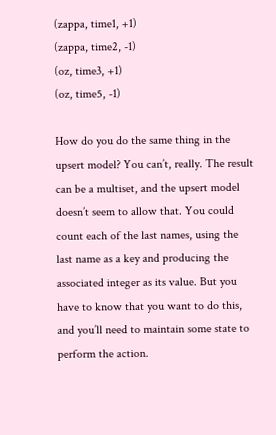(zappa, time1, +1)
(zappa, time2, -1)
(oz, time3, +1)
(oz, time5, -1)

How do you do the same thing in the upsert model? You can’t, really. The result can be a multiset, and the upsert model doesn’t seem to allow that. You could count each of the last names, using the last name as a key and producing the associated integer as its value. But you have to know that you want to do this, and you’ll need to maintain some state to perform the action.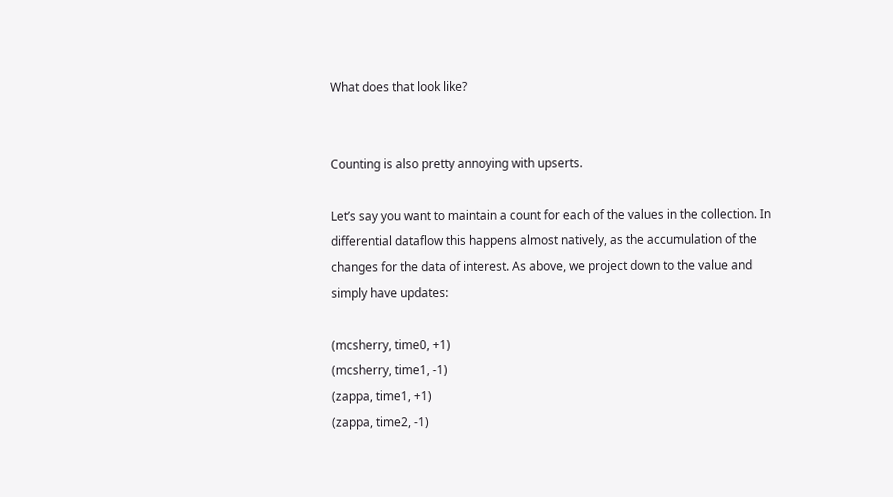What does that look like?


Counting is also pretty annoying with upserts.

Let’s say you want to maintain a count for each of the values in the collection. In differential dataflow this happens almost natively, as the accumulation of the changes for the data of interest. As above, we project down to the value and simply have updates:

(mcsherry, time0, +1)
(mcsherry, time1, -1)
(zappa, time1, +1)
(zappa, time2, -1)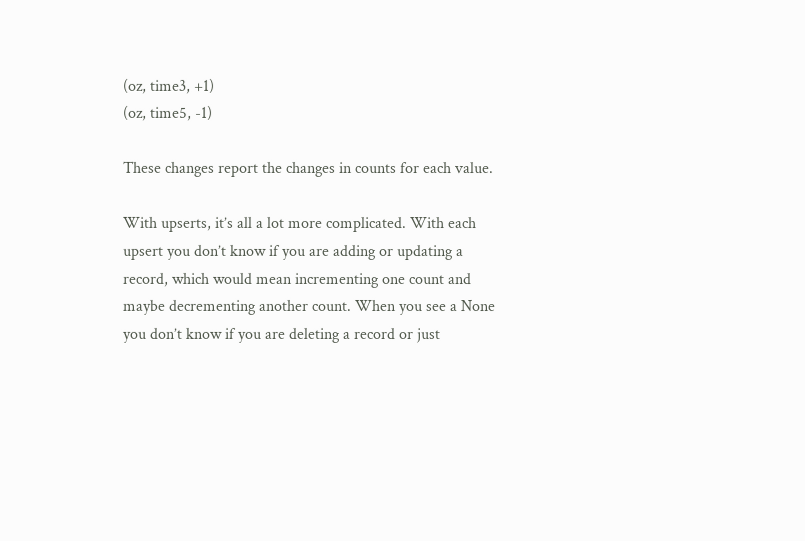(oz, time3, +1)
(oz, time5, -1)

These changes report the changes in counts for each value.

With upserts, it’s all a lot more complicated. With each upsert you don’t know if you are adding or updating a record, which would mean incrementing one count and maybe decrementing another count. When you see a None you don’t know if you are deleting a record or just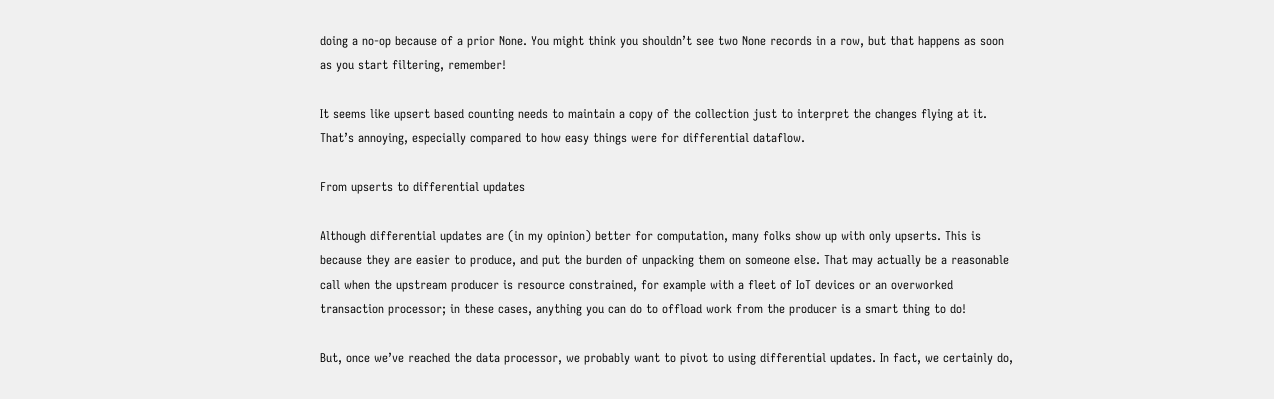doing a no-op because of a prior None. You might think you shouldn’t see two None records in a row, but that happens as soon as you start filtering, remember!

It seems like upsert based counting needs to maintain a copy of the collection just to interpret the changes flying at it. That’s annoying, especially compared to how easy things were for differential dataflow.

From upserts to differential updates

Although differential updates are (in my opinion) better for computation, many folks show up with only upserts. This is because they are easier to produce, and put the burden of unpacking them on someone else. That may actually be a reasonable call when the upstream producer is resource constrained, for example with a fleet of IoT devices or an overworked transaction processor; in these cases, anything you can do to offload work from the producer is a smart thing to do!

But, once we’ve reached the data processor, we probably want to pivot to using differential updates. In fact, we certainly do,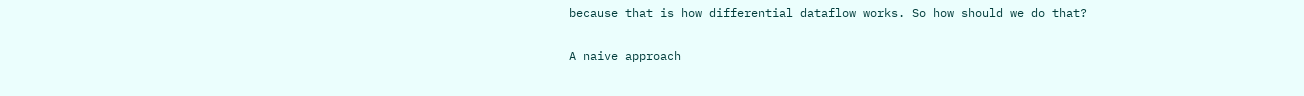because that is how differential dataflow works. So how should we do that?

A naive approach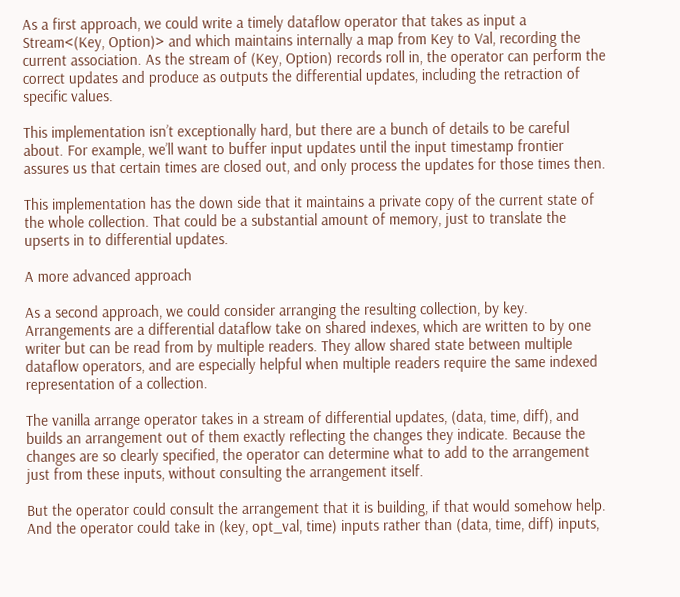As a first approach, we could write a timely dataflow operator that takes as input a Stream<(Key, Option)> and which maintains internally a map from Key to Val, recording the current association. As the stream of (Key, Option) records roll in, the operator can perform the correct updates and produce as outputs the differential updates, including the retraction of specific values.

This implementation isn’t exceptionally hard, but there are a bunch of details to be careful about. For example, we’ll want to buffer input updates until the input timestamp frontier assures us that certain times are closed out, and only process the updates for those times then.

This implementation has the down side that it maintains a private copy of the current state of the whole collection. That could be a substantial amount of memory, just to translate the upserts in to differential updates.

A more advanced approach

As a second approach, we could consider arranging the resulting collection, by key. Arrangements are a differential dataflow take on shared indexes, which are written to by one writer but can be read from by multiple readers. They allow shared state between multiple dataflow operators, and are especially helpful when multiple readers require the same indexed representation of a collection.

The vanilla arrange operator takes in a stream of differential updates, (data, time, diff), and builds an arrangement out of them exactly reflecting the changes they indicate. Because the changes are so clearly specified, the operator can determine what to add to the arrangement just from these inputs, without consulting the arrangement itself.

But the operator could consult the arrangement that it is building, if that would somehow help. And the operator could take in (key, opt_val, time) inputs rather than (data, time, diff) inputs,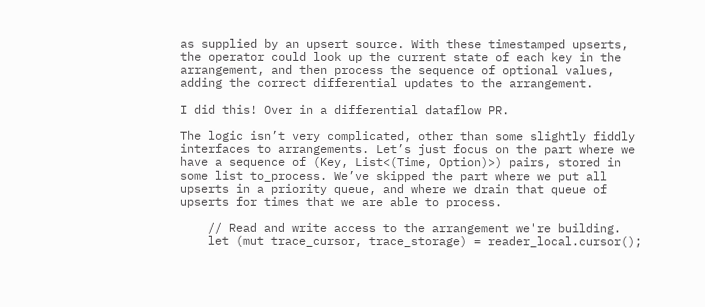as supplied by an upsert source. With these timestamped upserts, the operator could look up the current state of each key in the arrangement, and then process the sequence of optional values, adding the correct differential updates to the arrangement.

I did this! Over in a differential dataflow PR.

The logic isn’t very complicated, other than some slightly fiddly interfaces to arrangements. Let’s just focus on the part where we have a sequence of (Key, List<(Time, Option)>) pairs, stored in some list to_process. We’ve skipped the part where we put all upserts in a priority queue, and where we drain that queue of upserts for times that we are able to process.

    // Read and write access to the arrangement we're building.
    let (mut trace_cursor, trace_storage) = reader_local.cursor();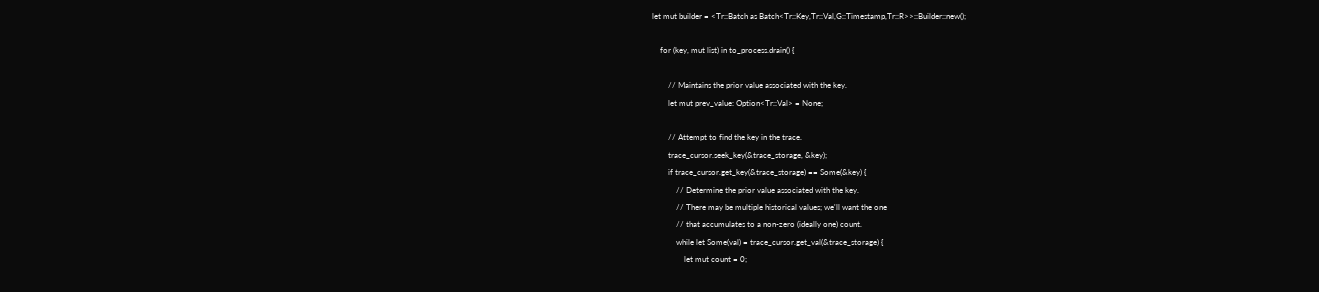let mut builder = <Tr::Batch as Batch<Tr::Key,Tr::Val,G::Timestamp,Tr::R>>::Builder::new();

    for (key, mut list) in to_process.drain() {

        // Maintains the prior value associated with the key.
        let mut prev_value: Option<Tr::Val> = None;

        // Attempt to find the key in the trace.
        trace_cursor.seek_key(&trace_storage, &key);
        if trace_cursor.get_key(&trace_storage) == Some(&key) {
            // Determine the prior value associated with the key.
            // There may be multiple historical values; we'll want the one
            // that accumulates to a non-zero (ideally one) count.
            while let Some(val) = trace_cursor.get_val(&trace_storage) {
                let mut count = 0;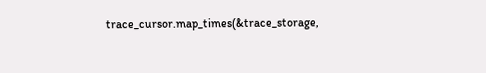trace_cursor.map_times(&trace_storage,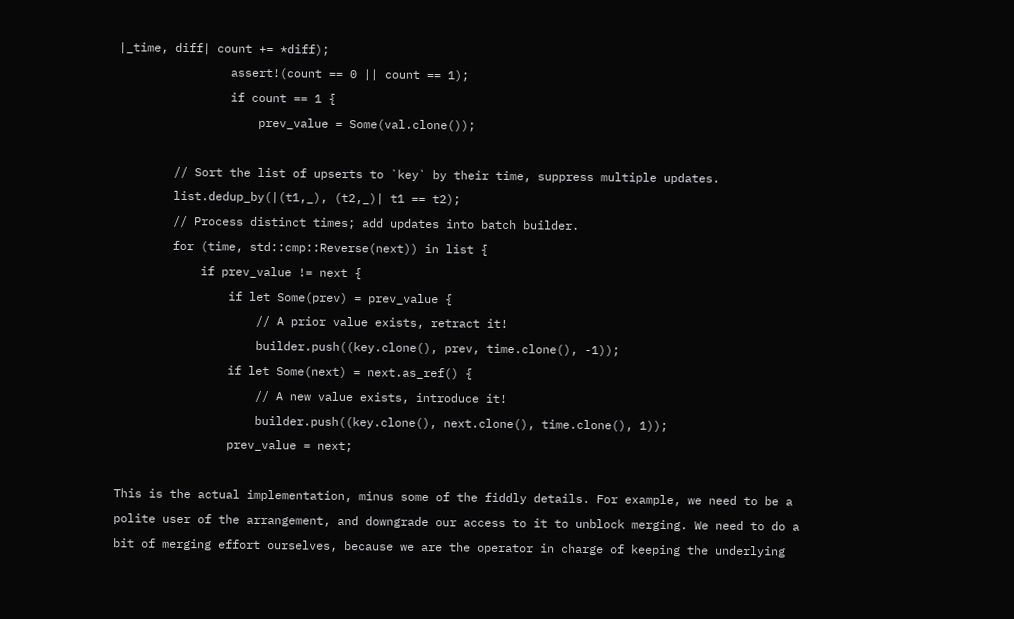|_time, diff| count += *diff);
                assert!(count == 0 || count == 1);
                if count == 1 {
                    prev_value = Some(val.clone());

        // Sort the list of upserts to `key` by their time, suppress multiple updates.
        list.dedup_by(|(t1,_), (t2,_)| t1 == t2);
        // Process distinct times; add updates into batch builder.
        for (time, std::cmp::Reverse(next)) in list {
            if prev_value != next {
                if let Some(prev) = prev_value {
                    // A prior value exists, retract it!
                    builder.push((key.clone(), prev, time.clone(), -1));
                if let Some(next) = next.as_ref() {
                    // A new value exists, introduce it!
                    builder.push((key.clone(), next.clone(), time.clone(), 1));
                prev_value = next;

This is the actual implementation, minus some of the fiddly details. For example, we need to be a polite user of the arrangement, and downgrade our access to it to unblock merging. We need to do a bit of merging effort ourselves, because we are the operator in charge of keeping the underlying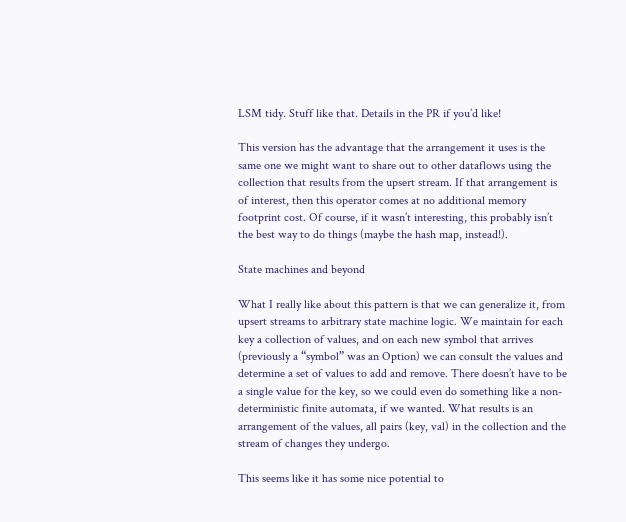LSM tidy. Stuff like that. Details in the PR if you’d like!

This version has the advantage that the arrangement it uses is the same one we might want to share out to other dataflows using the collection that results from the upsert stream. If that arrangement is of interest, then this operator comes at no additional memory footprint cost. Of course, if it wasn’t interesting, this probably isn’t the best way to do things (maybe the hash map, instead!).

State machines and beyond

What I really like about this pattern is that we can generalize it, from upsert streams to arbitrary state machine logic. We maintain for each key a collection of values, and on each new symbol that arrives (previously a “symbol” was an Option) we can consult the values and determine a set of values to add and remove. There doesn’t have to be a single value for the key, so we could even do something like a non-deterministic finite automata, if we wanted. What results is an arrangement of the values, all pairs (key, val) in the collection and the stream of changes they undergo.

This seems like it has some nice potential to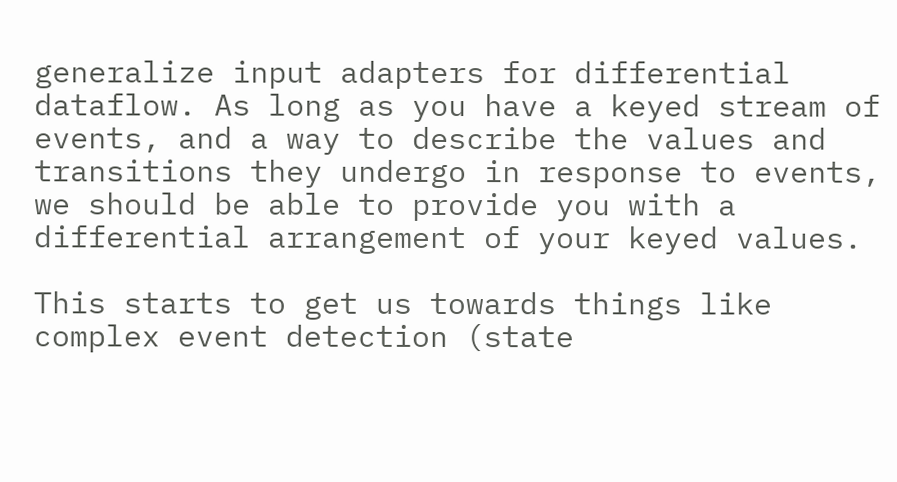generalize input adapters for differential dataflow. As long as you have a keyed stream of events, and a way to describe the values and transitions they undergo in response to events, we should be able to provide you with a differential arrangement of your keyed values.

This starts to get us towards things like complex event detection (state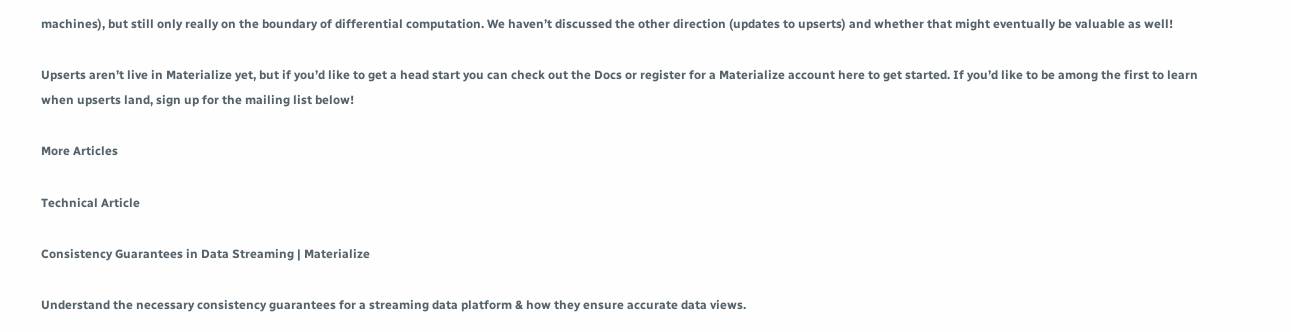machines), but still only really on the boundary of differential computation. We haven’t discussed the other direction (updates to upserts) and whether that might eventually be valuable as well!

Upserts aren’t live in Materialize yet, but if you’d like to get a head start you can check out the Docs or register for a Materialize account here to get started. If you’d like to be among the first to learn when upserts land, sign up for the mailing list below!

More Articles

Technical Article

Consistency Guarantees in Data Streaming | Materialize

Understand the necessary consistency guarantees for a streaming data platform & how they ensure accurate data views.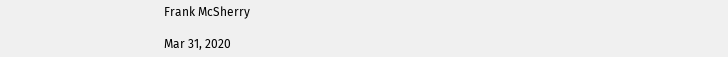Frank McSherry

Mar 31, 2020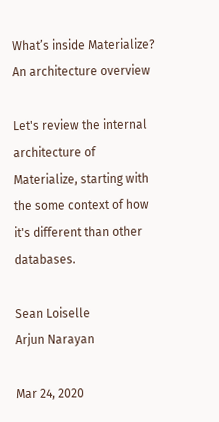What’s inside Materialize? An architecture overview

Let's review the internal architecture of Materialize, starting with the some context of how it's different than other databases.

Sean Loiselle
Arjun Narayan

Mar 24, 2020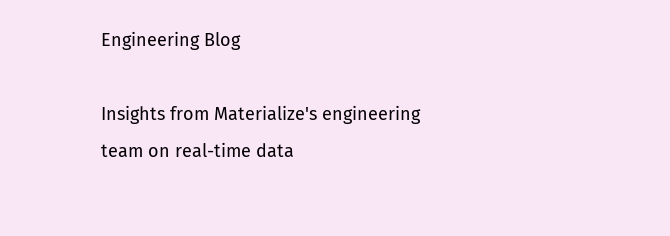Engineering Blog

Insights from Materialize's engineering team on real-time data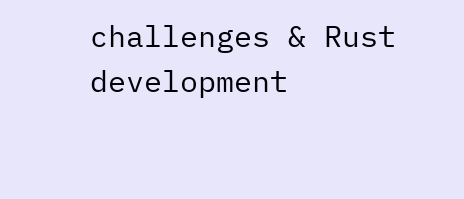challenges & Rust development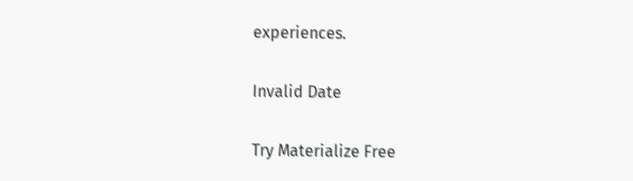experiences.

Invalid Date

Try Materialize Free